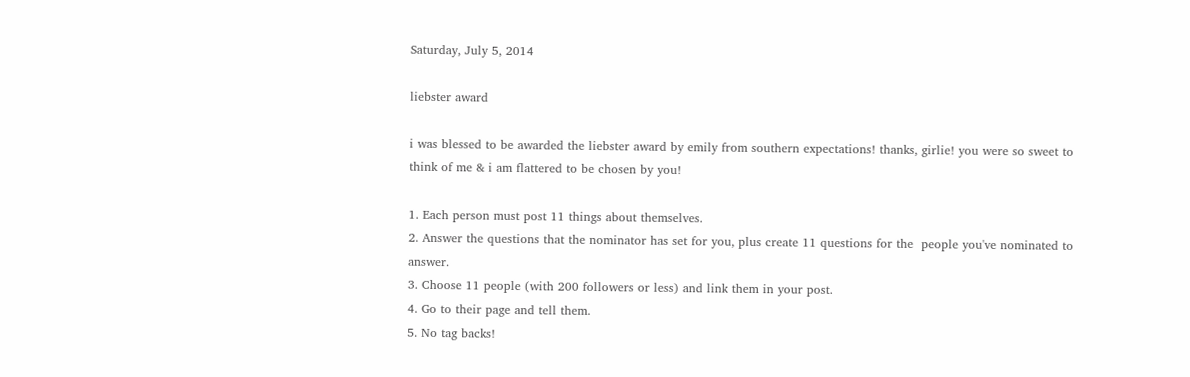Saturday, July 5, 2014

liebster award

i was blessed to be awarded the liebster award by emily from southern expectations! thanks, girlie! you were so sweet to think of me & i am flattered to be chosen by you!

1. Each person must post 11 things about themselves.
2. Answer the questions that the nominator has set for you, plus create 11 questions for the  people you've nominated to answer.
3. Choose 11 people (with 200 followers or less) and link them in your post.
4. Go to their page and tell them.
5. No tag backs!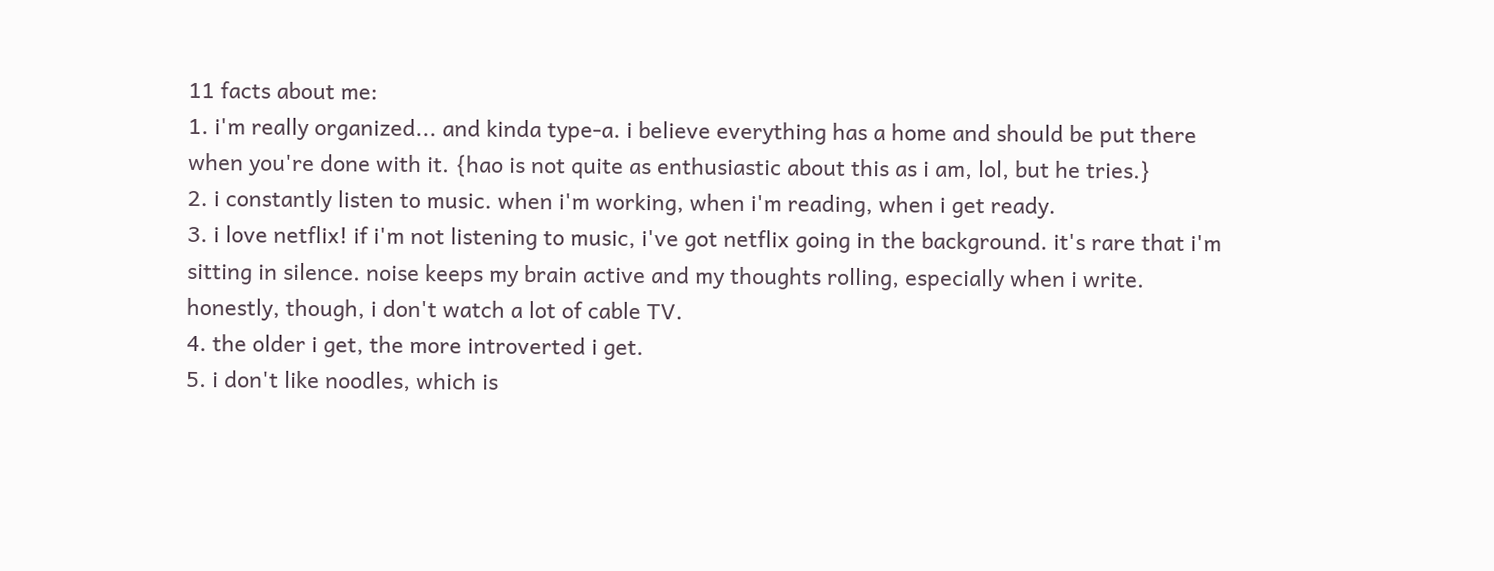11 facts about me:
1. i'm really organized... and kinda type-a. i believe everything has a home and should be put there when you're done with it. {hao is not quite as enthusiastic about this as i am, lol, but he tries.}
2. i constantly listen to music. when i'm working, when i'm reading, when i get ready.
3. i love netflix! if i'm not listening to music, i've got netflix going in the background. it's rare that i'm sitting in silence. noise keeps my brain active and my thoughts rolling, especially when i write. honestly, though, i don't watch a lot of cable TV.
4. the older i get, the more introverted i get.
5. i don't like noodles, which is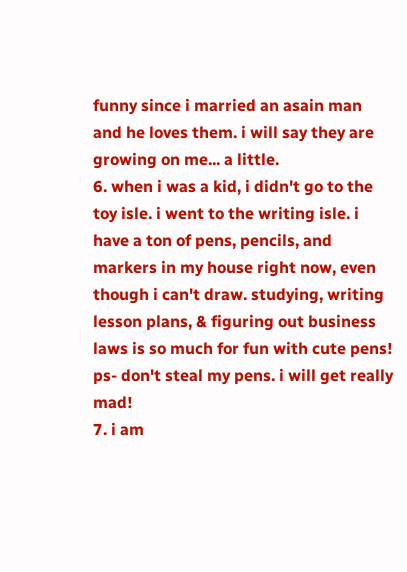funny since i married an asain man and he loves them. i will say they are growing on me... a little.
6. when i was a kid, i didn't go to the toy isle. i went to the writing isle. i have a ton of pens, pencils, and markers in my house right now, even though i can't draw. studying, writing lesson plans, & figuring out business laws is so much for fun with cute pens! ps- don't steal my pens. i will get really mad!
7. i am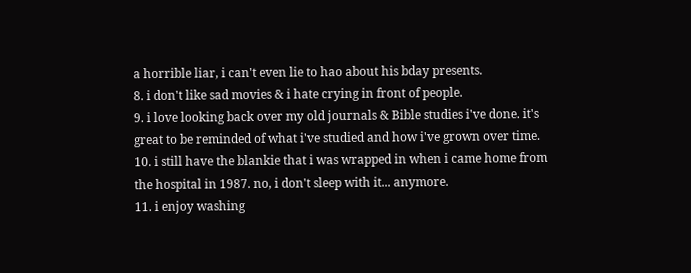a horrible liar, i can't even lie to hao about his bday presents.
8. i don't like sad movies & i hate crying in front of people.
9. i love looking back over my old journals & Bible studies i've done. it's great to be reminded of what i've studied and how i've grown over time.
10. i still have the blankie that i was wrapped in when i came home from the hospital in 1987. no, i don't sleep with it... anymore.
11. i enjoy washing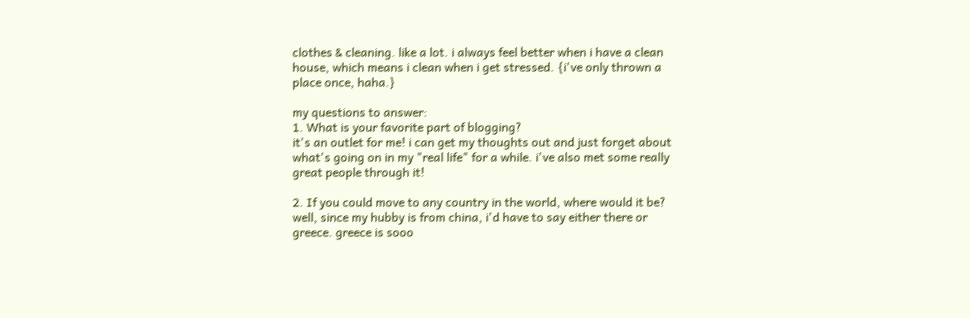clothes & cleaning. like a lot. i always feel better when i have a clean house, which means i clean when i get stressed. {i've only thrown a place once, haha.}

my questions to answer:
1. What is your favorite part of blogging?
it's an outlet for me! i can get my thoughts out and just forget about what's going on in my "real life" for a while. i've also met some really great people through it!

2. If you could move to any country in the world, where would it be?
well, since my hubby is from china, i'd have to say either there or greece. greece is sooo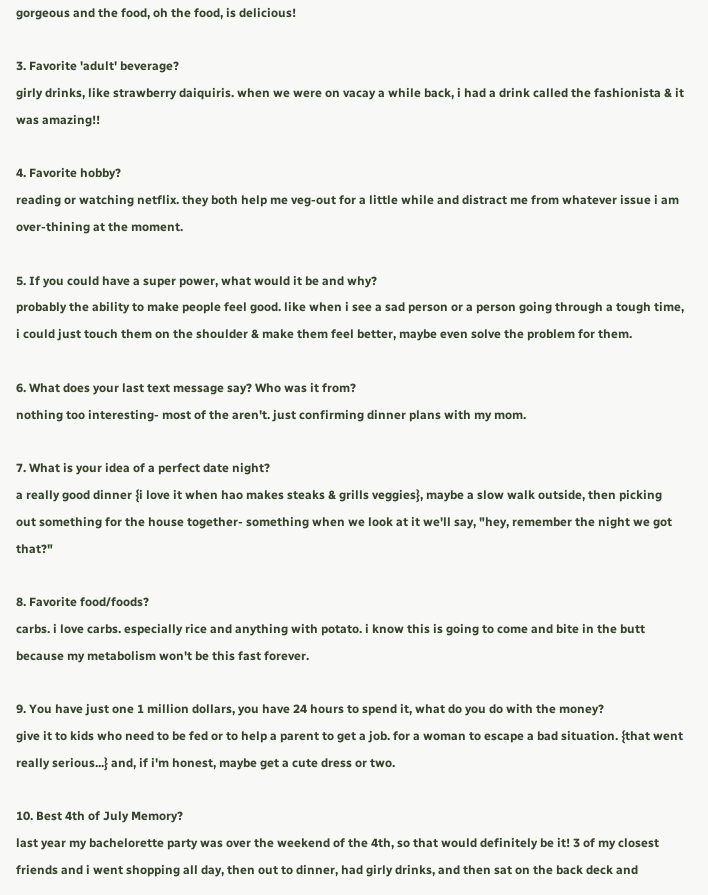gorgeous and the food, oh the food, is delicious!

3. Favorite 'adult' beverage?
girly drinks, like strawberry daiquiris. when we were on vacay a while back, i had a drink called the fashionista & it was amazing!!

4. Favorite hobby?
reading or watching netflix. they both help me veg-out for a little while and distract me from whatever issue i am over-thining at the moment.

5. If you could have a super power, what would it be and why?
probably the ability to make people feel good. like when i see a sad person or a person going through a tough time, i could just touch them on the shoulder & make them feel better, maybe even solve the problem for them.

6. What does your last text message say? Who was it from?
nothing too interesting- most of the aren't. just confirming dinner plans with my mom.

7. What is your idea of a perfect date night?
a really good dinner {i love it when hao makes steaks & grills veggies}, maybe a slow walk outside, then picking out something for the house together- something when we look at it we'll say, "hey, remember the night we got that?"

8. Favorite food/foods?
carbs. i love carbs. especially rice and anything with potato. i know this is going to come and bite in the butt because my metabolism won't be this fast forever.

9. You have just one 1 million dollars, you have 24 hours to spend it, what do you do with the money?
give it to kids who need to be fed or to help a parent to get a job. for a woman to escape a bad situation. {that went really serious...} and, if i'm honest, maybe get a cute dress or two.

10. Best 4th of July Memory?
last year my bachelorette party was over the weekend of the 4th, so that would definitely be it! 3 of my closest friends and i went shopping all day, then out to dinner, had girly drinks, and then sat on the back deck and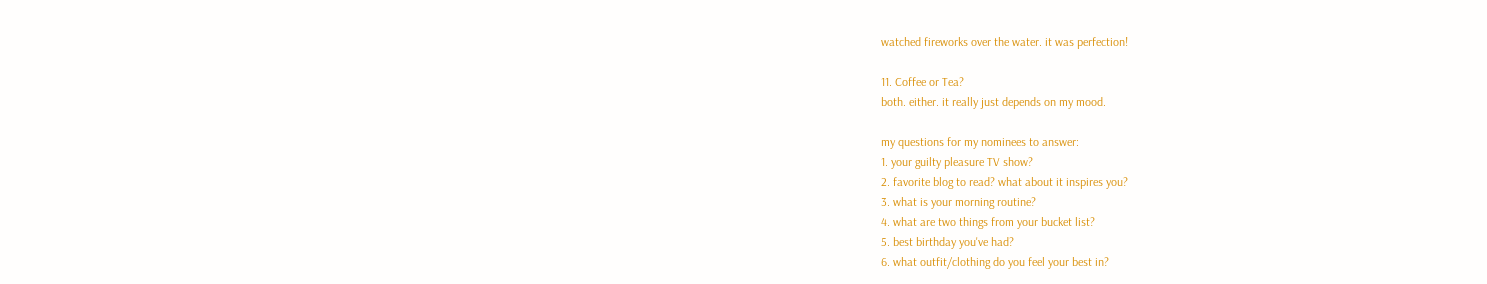watched fireworks over the water. it was perfection!

11. Coffee or Tea?
both. either. it really just depends on my mood.

my questions for my nominees to answer:
1. your guilty pleasure TV show?
2. favorite blog to read? what about it inspires you?
3. what is your morning routine?
4. what are two things from your bucket list?
5. best birthday you've had?
6. what outfit/clothing do you feel your best in?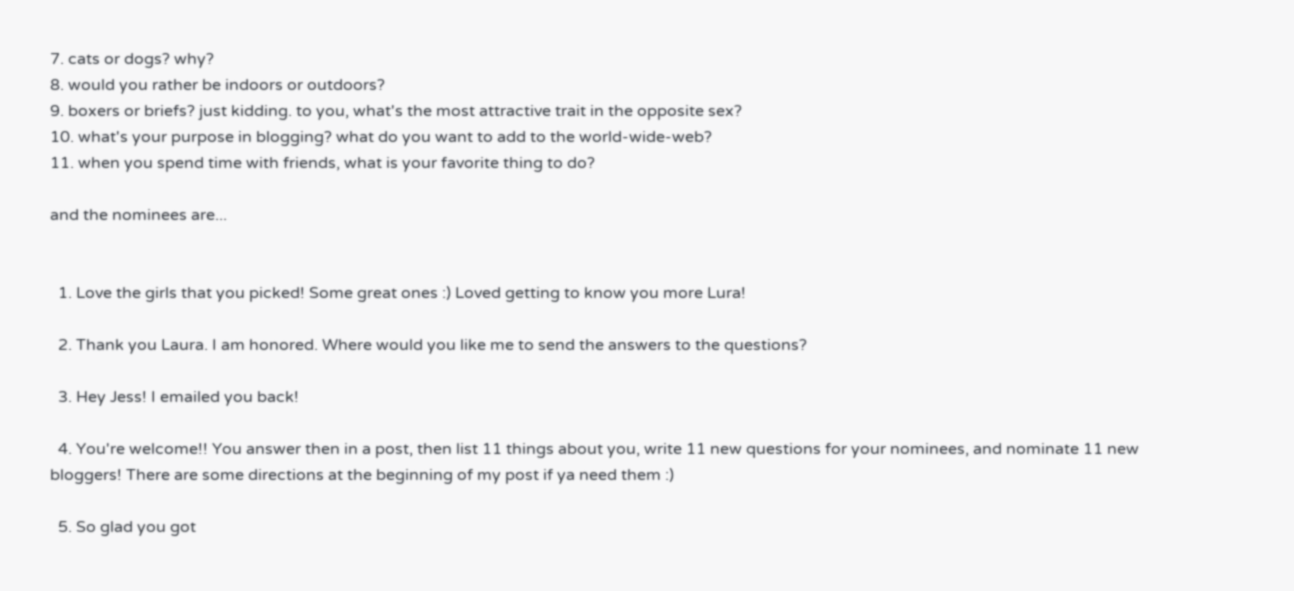7. cats or dogs? why?
8. would you rather be indoors or outdoors?
9. boxers or briefs? just kidding. to you, what's the most attractive trait in the opposite sex?
10. what's your purpose in blogging? what do you want to add to the world-wide-web?
11. when you spend time with friends, what is your favorite thing to do?

and the nominees are...


  1. Love the girls that you picked! Some great ones :) Loved getting to know you more Lura!

  2. Thank you Laura. I am honored. Where would you like me to send the answers to the questions?

  3. Hey Jess! I emailed you back!

  4. You're welcome!! You answer then in a post, then list 11 things about you, write 11 new questions for your nominees, and nominate 11 new bloggers! There are some directions at the beginning of my post if ya need them :)

  5. So glad you got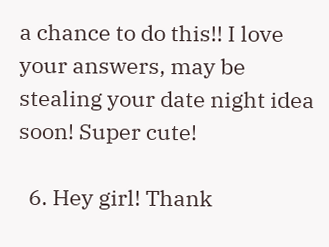a chance to do this!! I love your answers, may be stealing your date night idea soon! Super cute!

  6. Hey girl! Thank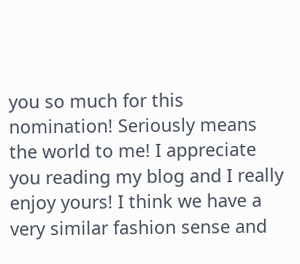you so much for this nomination! Seriously means the world to me! I appreciate you reading my blog and I really enjoy yours! I think we have a very similar fashion sense and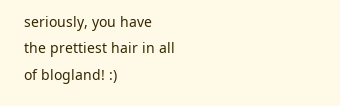seriously, you have the prettiest hair in all of blogland! :)